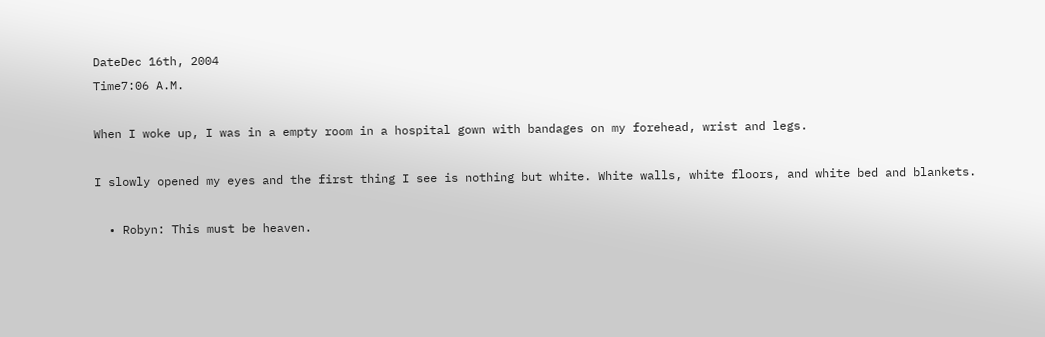DateDec 16th, 2004
Time7:06 A.M.

When I woke up, I was in a empty room in a hospital gown with bandages on my forehead, wrist and legs.

I slowly opened my eyes and the first thing I see is nothing but white. White walls, white floors, and white bed and blankets.

  • Robyn: This must be heaven.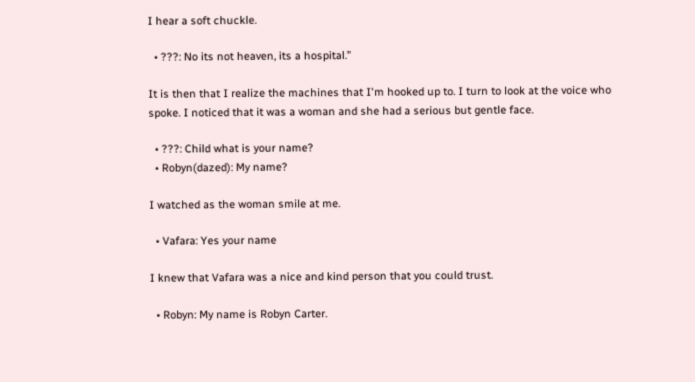I hear a soft chuckle.

  • ???: No its not heaven, its a hospital.”

It is then that I realize the machines that I'm hooked up to. I turn to look at the voice who spoke. I noticed that it was a woman and she had a serious but gentle face.

  • ???: Child what is your name?
  • Robyn(dazed): My name?

I watched as the woman smile at me.

  • Vafara: Yes your name

I knew that Vafara was a nice and kind person that you could trust.

  • Robyn: My name is Robyn Carter.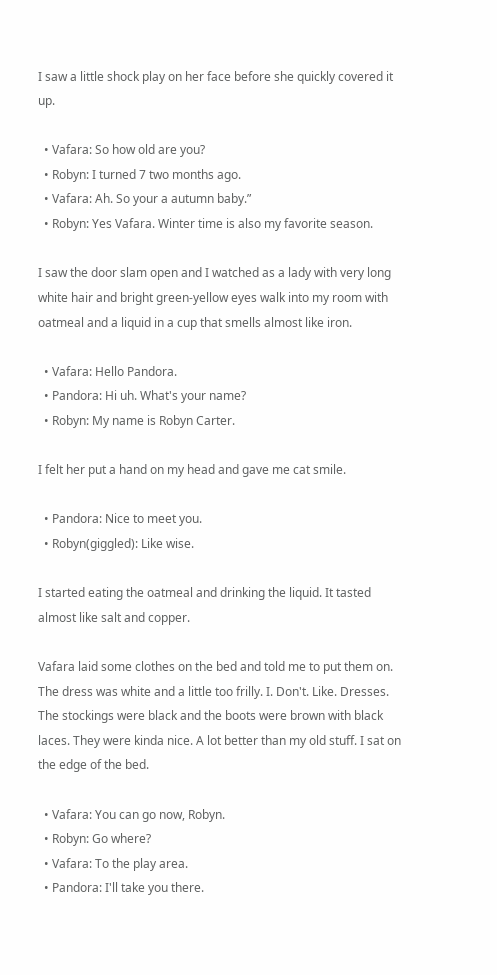I saw a little shock play on her face before she quickly covered it up.

  • Vafara: So how old are you?
  • Robyn: I turned 7 two months ago.
  • Vafara: Ah. So your a autumn baby.”
  • Robyn: Yes Vafara. Winter time is also my favorite season.

I saw the door slam open and I watched as a lady with very long white hair and bright green-yellow eyes walk into my room with oatmeal and a liquid in a cup that smells almost like iron.

  • Vafara: Hello Pandora.
  • Pandora: Hi uh. What's your name?
  • Robyn: My name is Robyn Carter.

I felt her put a hand on my head and gave me cat smile.

  • Pandora: Nice to meet you.
  • Robyn(giggled): Like wise.

I started eating the oatmeal and drinking the liquid. It tasted almost like salt and copper.

Vafara laid some clothes on the bed and told me to put them on. The dress was white and a little too frilly. I. Don't. Like. Dresses. The stockings were black and the boots were brown with black laces. They were kinda nice. A lot better than my old stuff. I sat on the edge of the bed.

  • Vafara: You can go now, Robyn.
  • Robyn: Go where?
  • Vafara: To the play area.
  • Pandora: I'll take you there.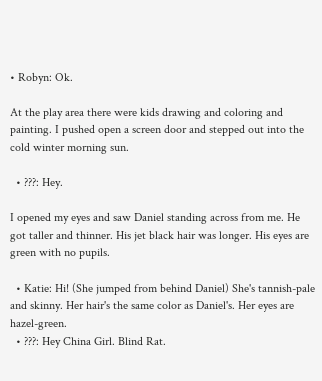• Robyn: Ok.

At the play area there were kids drawing and coloring and painting. I pushed open a screen door and stepped out into the cold winter morning sun.

  • ???: Hey.

I opened my eyes and saw Daniel standing across from me. He got taller and thinner. His jet black hair was longer. His eyes are green with no pupils.

  • Katie: Hi! (She jumped from behind Daniel) She's tannish-pale and skinny. Her hair's the same color as Daniel's. Her eyes are hazel-green.
  • ???: Hey China Girl. Blind Rat.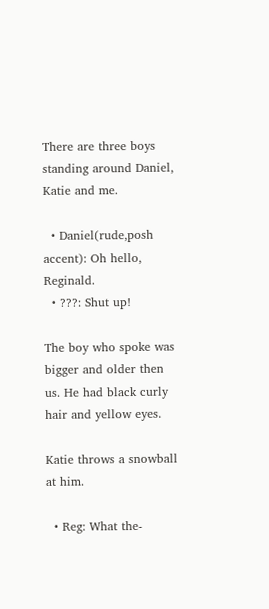There are three boys standing around Daniel, Katie and me.

  • Daniel(rude,posh accent): Oh hello, Reginald.
  • ???: Shut up!

The boy who spoke was bigger and older then us. He had black curly hair and yellow eyes.

Katie throws a snowball at him.

  • Reg: What the-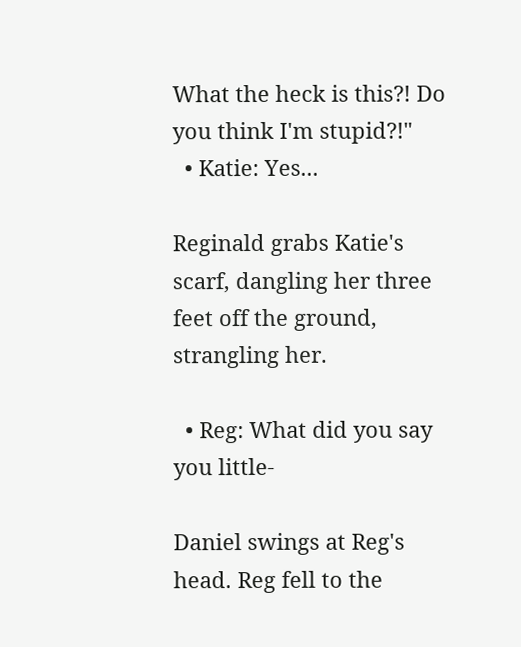What the heck is this?! Do you think I'm stupid?!"
  • Katie: Yes...

Reginald grabs Katie's scarf, dangling her three feet off the ground, strangling her.

  • Reg: What did you say you little-

Daniel swings at Reg's head. Reg fell to the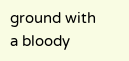ground with a bloody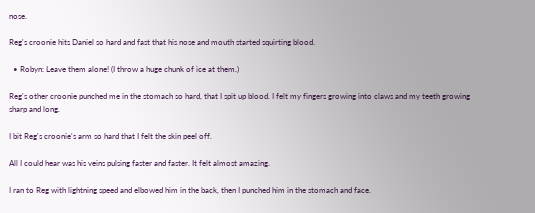nose.

Reg's croonie hits Daniel so hard and fast that his nose and mouth started squirting blood.

  • Robyn: Leave them alone! (I throw a huge chunk of ice at them.)

Reg's other croonie punched me in the stomach so hard, that I spit up blood. I felt my fingers growing into claws and my teeth growing sharp and long.

I bit Reg's croonie's arm so hard that I felt the skin peel off.

All I could hear was his veins pulsing faster and faster. It felt almost amazing.

I ran to Reg with lightning speed and elbowed him in the back, then I punched him in the stomach and face.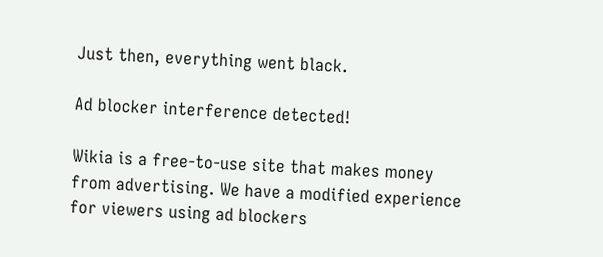Just then, everything went black.

Ad blocker interference detected!

Wikia is a free-to-use site that makes money from advertising. We have a modified experience for viewers using ad blockers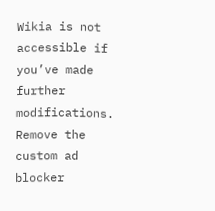Wikia is not accessible if you’ve made further modifications. Remove the custom ad blocker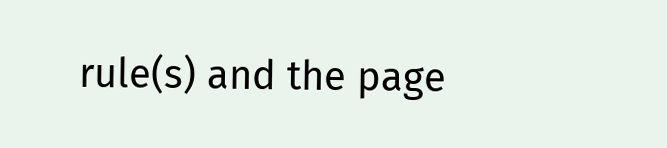rule(s) and the page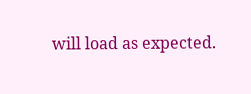will load as expected.